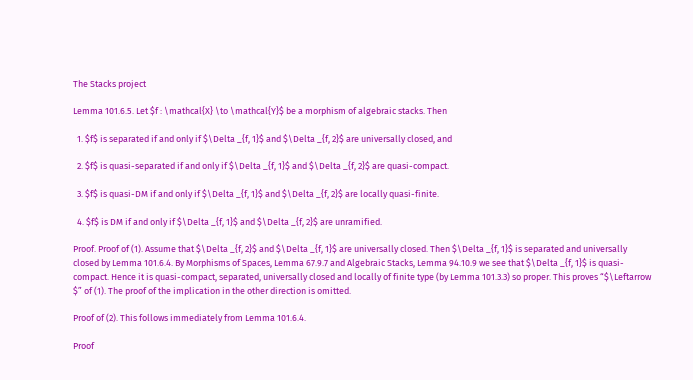The Stacks project

Lemma 101.6.5. Let $f : \mathcal{X} \to \mathcal{Y}$ be a morphism of algebraic stacks. Then

  1. $f$ is separated if and only if $\Delta _{f, 1}$ and $\Delta _{f, 2}$ are universally closed, and

  2. $f$ is quasi-separated if and only if $\Delta _{f, 1}$ and $\Delta _{f, 2}$ are quasi-compact.

  3. $f$ is quasi-DM if and only if $\Delta _{f, 1}$ and $\Delta _{f, 2}$ are locally quasi-finite.

  4. $f$ is DM if and only if $\Delta _{f, 1}$ and $\Delta _{f, 2}$ are unramified.

Proof. Proof of (1). Assume that $\Delta _{f, 2}$ and $\Delta _{f, 1}$ are universally closed. Then $\Delta _{f, 1}$ is separated and universally closed by Lemma 101.6.4. By Morphisms of Spaces, Lemma 67.9.7 and Algebraic Stacks, Lemma 94.10.9 we see that $\Delta _{f, 1}$ is quasi-compact. Hence it is quasi-compact, separated, universally closed and locally of finite type (by Lemma 101.3.3) so proper. This proves “$\Leftarrow $” of (1). The proof of the implication in the other direction is omitted.

Proof of (2). This follows immediately from Lemma 101.6.4.

Proof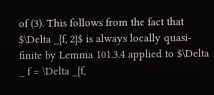of (3). This follows from the fact that $\Delta _{f, 2}$ is always locally quasi-finite by Lemma 101.3.4 applied to $\Delta _ f = \Delta _{f,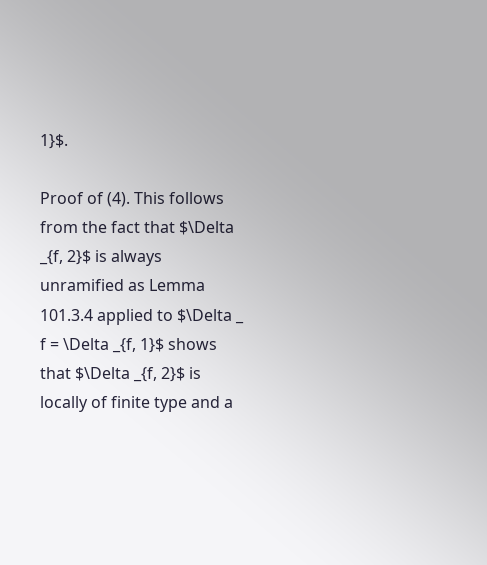1}$.

Proof of (4). This follows from the fact that $\Delta _{f, 2}$ is always unramified as Lemma 101.3.4 applied to $\Delta _ f = \Delta _{f, 1}$ shows that $\Delta _{f, 2}$ is locally of finite type and a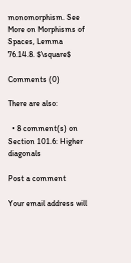monomorphism. See More on Morphisms of Spaces, Lemma 76.14.8. $\square$

Comments (0)

There are also:

  • 8 comment(s) on Section 101.6: Higher diagonals

Post a comment

Your email address will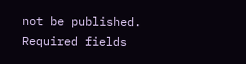not be published. Required fields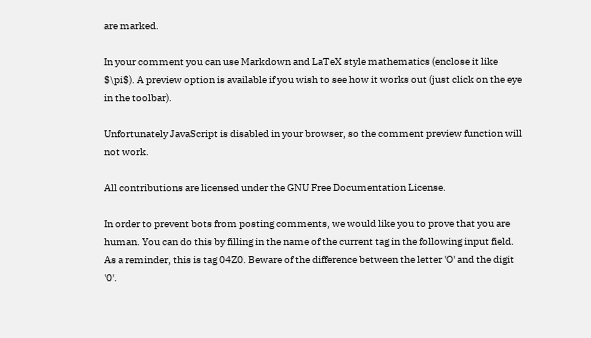are marked.

In your comment you can use Markdown and LaTeX style mathematics (enclose it like $\pi$). A preview option is available if you wish to see how it works out (just click on the eye in the toolbar).

Unfortunately JavaScript is disabled in your browser, so the comment preview function will not work.

All contributions are licensed under the GNU Free Documentation License.

In order to prevent bots from posting comments, we would like you to prove that you are human. You can do this by filling in the name of the current tag in the following input field. As a reminder, this is tag 04Z0. Beware of the difference between the letter 'O' and the digit '0'.